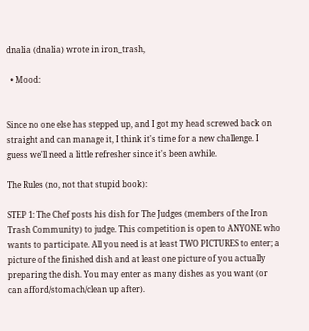dnalia (dnalia) wrote in iron_trash,

  • Mood:


Since no one else has stepped up, and I got my head screwed back on straight and can manage it, I think it's time for a new challenge. I guess we'll need a little refresher since it's been awhile.

The Rules (no, not that stupid book):

STEP 1: The Chef posts his dish for The Judges (members of the Iron Trash Community) to judge. This competition is open to ANYONE who wants to participate. All you need is at least TWO PICTURES to enter; a picture of the finished dish and at least one picture of you actually preparing the dish. You may enter as many dishes as you want (or can afford/stomach/clean up after).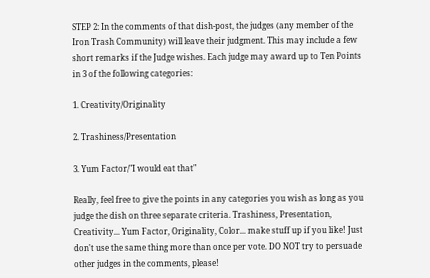STEP 2: In the comments of that dish-post, the judges (any member of the Iron Trash Community) will leave their judgment. This may include a few short remarks if the Judge wishes. Each judge may award up to Ten Points in 3 of the following categories:

1. Creativity/Originality

2. Trashiness/Presentation

3. Yum Factor/"I would eat that"

Really, feel free to give the points in any categories you wish as long as you judge the dish on three separate criteria. Trashiness, Presentation, Creativity... Yum Factor, Originality, Color... make stuff up if you like! Just don't use the same thing more than once per vote. DO NOT try to persuade other judges in the comments, please!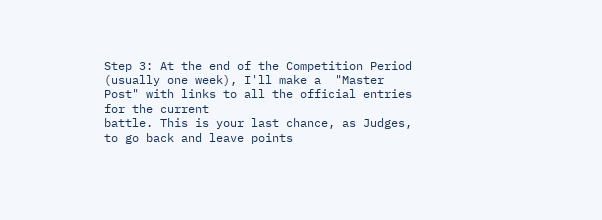Step 3: At the end of the Competition Period (usually one week), I'll make a  "Master Post" with links to all the official entries for the current
battle. This is your last chance, as Judges, to go back and leave points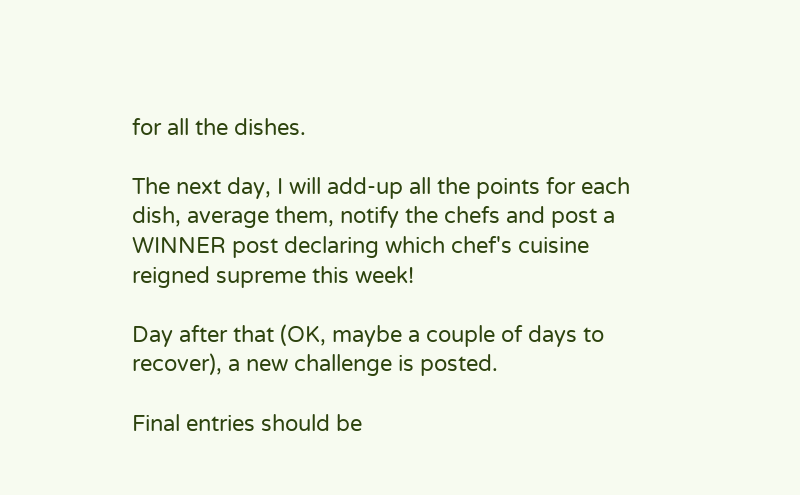for all the dishes.

The next day, I will add-up all the points for each dish, average them, notify the chefs and post a WINNER post declaring which chef's cuisine reigned supreme this week!

Day after that (OK, maybe a couple of days to recover), a new challenge is posted.

Final entries should be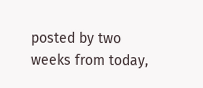posted by two weeks from today,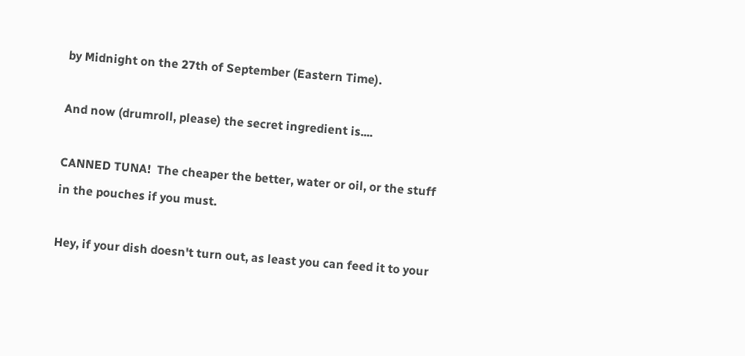by Midnight on the 27th of September (Eastern Time).

And now (drumroll, please) the secret ingredient is....

CANNED TUNA!  The cheaper the better, water or oil, or the stuff in the pouches if you must.

Hey, if your dish doesn't turn out, as least you can feed it to your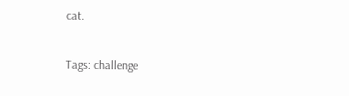cat.

Tags: challenge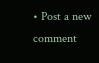• Post a new comment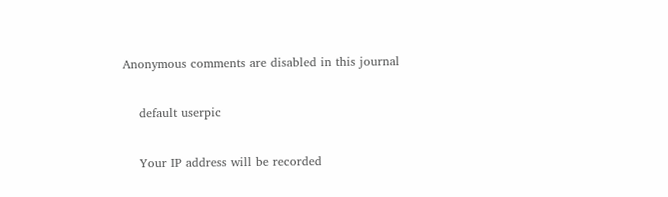Anonymous comments are disabled in this journal

    default userpic

    Your IP address will be recorded